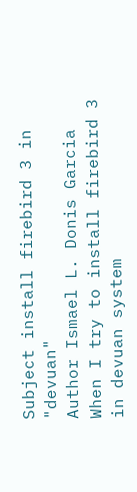Subject install firebird 3 in "devuan"
Author Ismael L. Donis Garcia
When I try to install firebird 3 in devuan system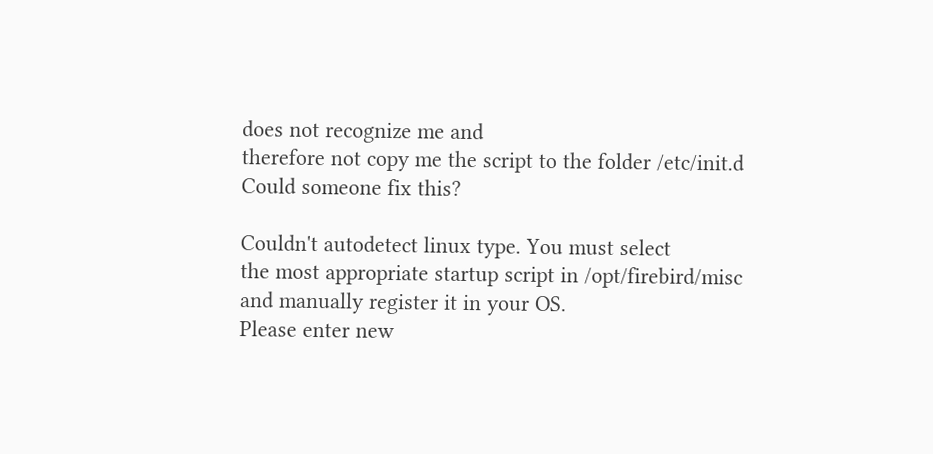does not recognize me and
therefore not copy me the script to the folder /etc/init.d
Could someone fix this?

Couldn't autodetect linux type. You must select
the most appropriate startup script in /opt/firebird/misc
and manually register it in your OS.
Please enter new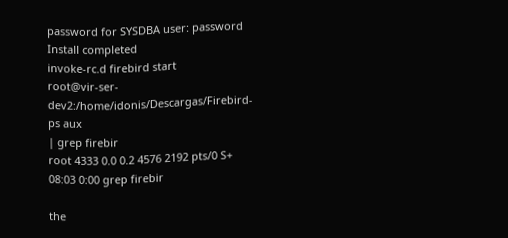password for SYSDBA user: password
Install completed
invoke-rc.d firebird start
root@vir-ser-dev2:/home/idonis/Descargas/Firebird- ps aux
| grep firebir
root 4333 0.0 0.2 4576 2192 pts/0 S+ 08:03 0:00 grep firebir

the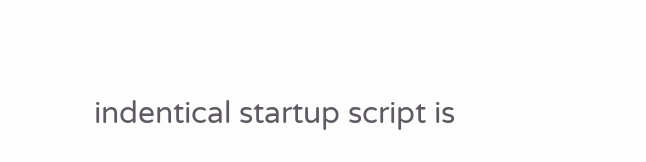indentical startup script is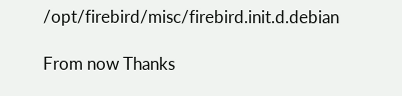/opt/firebird/misc/firebird.init.d.debian

From now Thanks